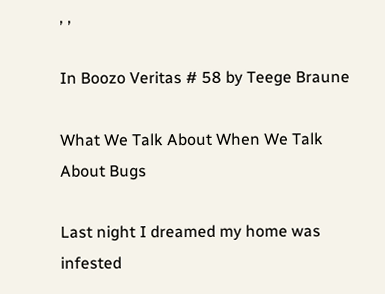, ,

In Boozo Veritas # 58 by Teege Braune

What We Talk About When We Talk About Bugs

Last night I dreamed my home was infested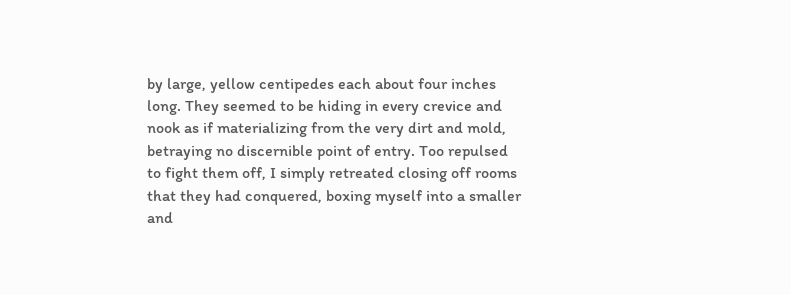by large, yellow centipedes each about four inches long. They seemed to be hiding in every crevice and nook as if materializing from the very dirt and mold, betraying no discernible point of entry. Too repulsed to fight them off, I simply retreated closing off rooms that they had conquered, boxing myself into a smaller and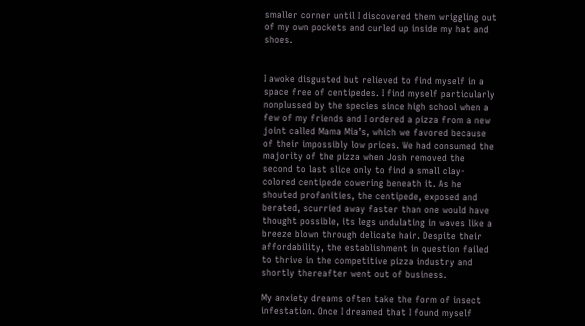smaller corner until I discovered them wriggling out of my own pockets and curled up inside my hat and shoes.


I awoke disgusted but relieved to find myself in a space free of centipedes. I find myself particularly nonplussed by the species since high school when a few of my friends and I ordered a pizza from a new joint called Mama Mia’s, which we favored because of their impossibly low prices. We had consumed the majority of the pizza when Josh removed the second to last slice only to find a small clay-colored centipede cowering beneath it. As he shouted profanities, the centipede, exposed and berated, scurried away faster than one would have thought possible, its legs undulating in waves like a breeze blown through delicate hair. Despite their affordability, the establishment in question failed to thrive in the competitive pizza industry and shortly thereafter went out of business.

My anxiety dreams often take the form of insect infestation. Once I dreamed that I found myself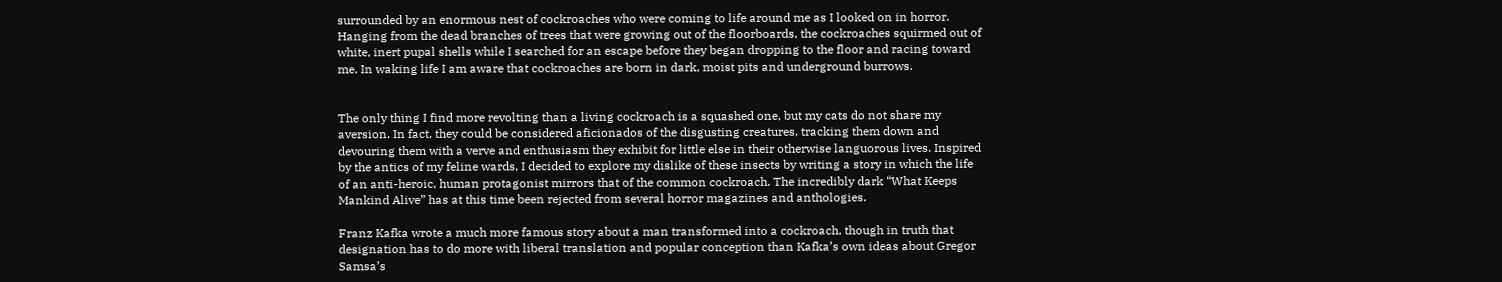surrounded by an enormous nest of cockroaches who were coming to life around me as I looked on in horror. Hanging from the dead branches of trees that were growing out of the floorboards, the cockroaches squirmed out of white, inert pupal shells while I searched for an escape before they began dropping to the floor and racing toward me. In waking life I am aware that cockroaches are born in dark, moist pits and underground burrows.


The only thing I find more revolting than a living cockroach is a squashed one, but my cats do not share my aversion. In fact, they could be considered aficionados of the disgusting creatures, tracking them down and devouring them with a verve and enthusiasm they exhibit for little else in their otherwise languorous lives. Inspired by the antics of my feline wards, I decided to explore my dislike of these insects by writing a story in which the life of an anti-heroic, human protagonist mirrors that of the common cockroach. The incredibly dark “What Keeps Mankind Alive” has at this time been rejected from several horror magazines and anthologies.

Franz Kafka wrote a much more famous story about a man transformed into a cockroach, though in truth that designation has to do more with liberal translation and popular conception than Kafka’s own ideas about Gregor Samsa’s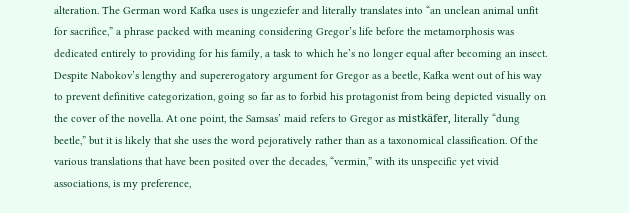alteration. The German word Kafka uses is ungeziefer and literally translates into “an unclean animal unfit for sacrifice,” a phrase packed with meaning considering Gregor’s life before the metamorphosis was dedicated entirely to providing for his family, a task to which he’s no longer equal after becoming an insect. Despite Nabokov’s lengthy and supererogatory argument for Gregor as a beetle, Kafka went out of his way to prevent definitive categorization, going so far as to forbid his protagonist from being depicted visually on the cover of the novella. At one point, the Samsas’ maid refers to Gregor as mistkäfer, literally “dung beetle,” but it is likely that she uses the word pejoratively rather than as a taxonomical classification. Of the various translations that have been posited over the decades, “vermin,” with its unspecific yet vivid associations, is my preference,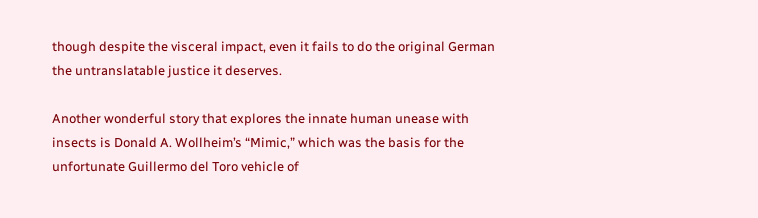though despite the visceral impact, even it fails to do the original German the untranslatable justice it deserves.

Another wonderful story that explores the innate human unease with insects is Donald A. Wollheim’s “Mimic,” which was the basis for the unfortunate Guillermo del Toro vehicle of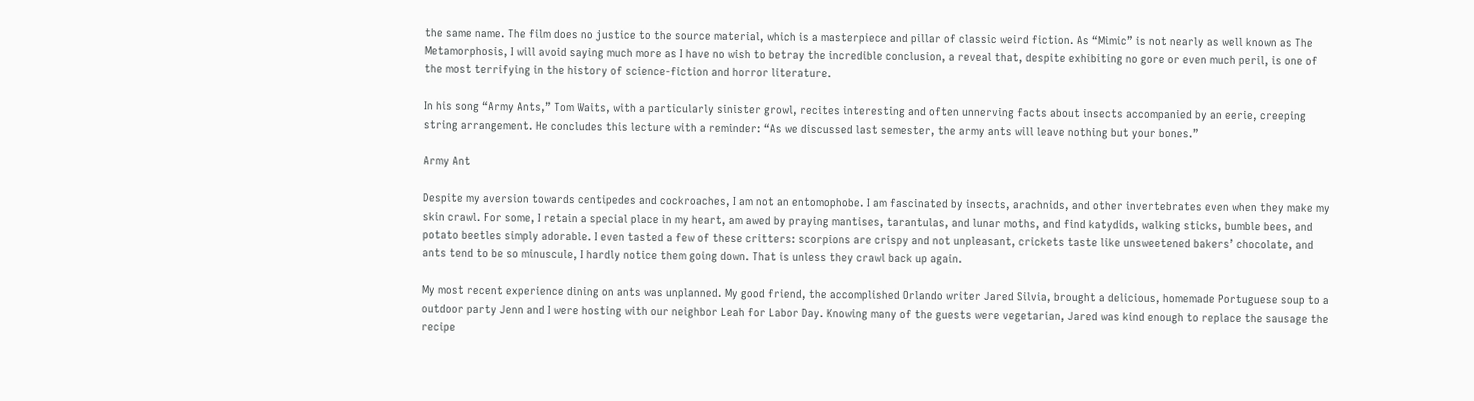the same name. The film does no justice to the source material, which is a masterpiece and pillar of classic weird fiction. As “Mimic” is not nearly as well known as The Metamorphosis, I will avoid saying much more as I have no wish to betray the incredible conclusion, a reveal that, despite exhibiting no gore or even much peril, is one of the most terrifying in the history of science-fiction and horror literature.

In his song “Army Ants,” Tom Waits, with a particularly sinister growl, recites interesting and often unnerving facts about insects accompanied by an eerie, creeping string arrangement. He concludes this lecture with a reminder: “As we discussed last semester, the army ants will leave nothing but your bones.”

Army Ant

Despite my aversion towards centipedes and cockroaches, I am not an entomophobe. I am fascinated by insects, arachnids, and other invertebrates even when they make my skin crawl. For some, I retain a special place in my heart, am awed by praying mantises, tarantulas, and lunar moths, and find katydids, walking sticks, bumble bees, and potato beetles simply adorable. I even tasted a few of these critters: scorpions are crispy and not unpleasant, crickets taste like unsweetened bakers’ chocolate, and ants tend to be so minuscule, I hardly notice them going down. That is unless they crawl back up again.

My most recent experience dining on ants was unplanned. My good friend, the accomplished Orlando writer Jared Silvia, brought a delicious, homemade Portuguese soup to a outdoor party Jenn and I were hosting with our neighbor Leah for Labor Day. Knowing many of the guests were vegetarian, Jared was kind enough to replace the sausage the recipe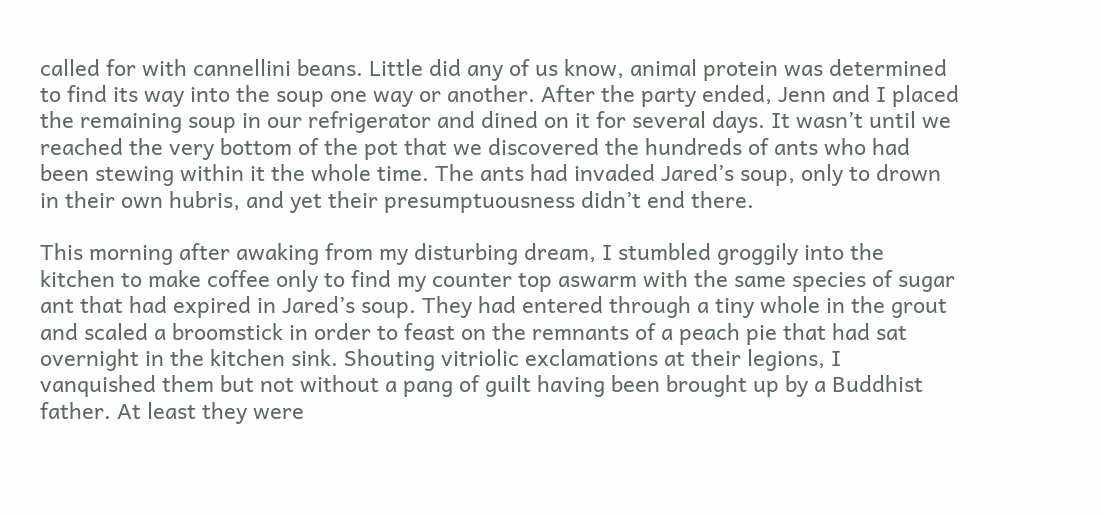called for with cannellini beans. Little did any of us know, animal protein was determined to find its way into the soup one way or another. After the party ended, Jenn and I placed the remaining soup in our refrigerator and dined on it for several days. It wasn’t until we reached the very bottom of the pot that we discovered the hundreds of ants who had been stewing within it the whole time. The ants had invaded Jared’s soup, only to drown in their own hubris, and yet their presumptuousness didn’t end there.

This morning after awaking from my disturbing dream, I stumbled groggily into the kitchen to make coffee only to find my counter top aswarm with the same species of sugar ant that had expired in Jared’s soup. They had entered through a tiny whole in the grout and scaled a broomstick in order to feast on the remnants of a peach pie that had sat overnight in the kitchen sink. Shouting vitriolic exclamations at their legions, I vanquished them but not without a pang of guilt having been brought up by a Buddhist father. At least they were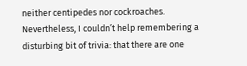neither centipedes nor cockroaches. Nevertheless, I couldn’t help remembering a disturbing bit of trivia: that there are one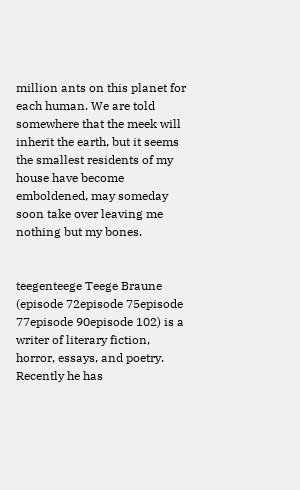million ants on this planet for each human. We are told somewhere that the meek will inherit the earth, but it seems the smallest residents of my house have become emboldened, may someday soon take over leaving me nothing but my bones.


teegenteege Teege Braune (episode 72episode 75episode 77episode 90episode 102) is a writer of literary fiction, horror, essays, and poetry. Recently he has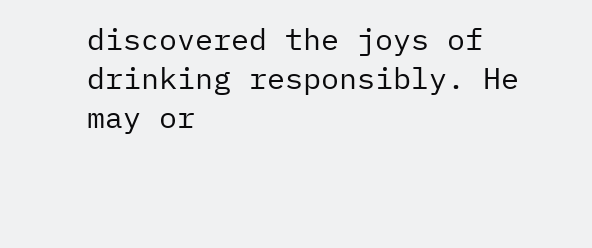discovered the joys of drinking responsibly. He may or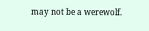may not be a werewolf.